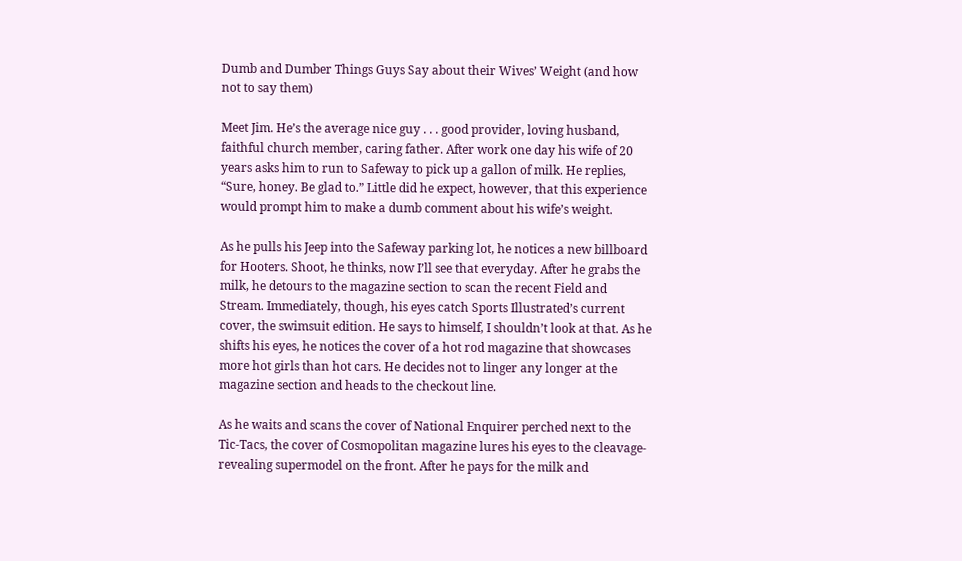Dumb and Dumber Things Guys Say about their Wives’ Weight (and how not to say them)

Meet Jim. He’s the average nice guy . . . good provider, loving husband, faithful church member, caring father. After work one day his wife of 20 years asks him to run to Safeway to pick up a gallon of milk. He replies, “Sure, honey. Be glad to.” Little did he expect, however, that this experience would prompt him to make a dumb comment about his wife’s weight.

As he pulls his Jeep into the Safeway parking lot, he notices a new billboard for Hooters. Shoot, he thinks, now I’ll see that everyday. After he grabs the milk, he detours to the magazine section to scan the recent Field and Stream. Immediately, though, his eyes catch Sports Illustrated’s current cover, the swimsuit edition. He says to himself, I shouldn’t look at that. As he shifts his eyes, he notices the cover of a hot rod magazine that showcases more hot girls than hot cars. He decides not to linger any longer at the magazine section and heads to the checkout line.

As he waits and scans the cover of National Enquirer perched next to the Tic-Tacs, the cover of Cosmopolitan magazine lures his eyes to the cleavage-revealing supermodel on the front. After he pays for the milk and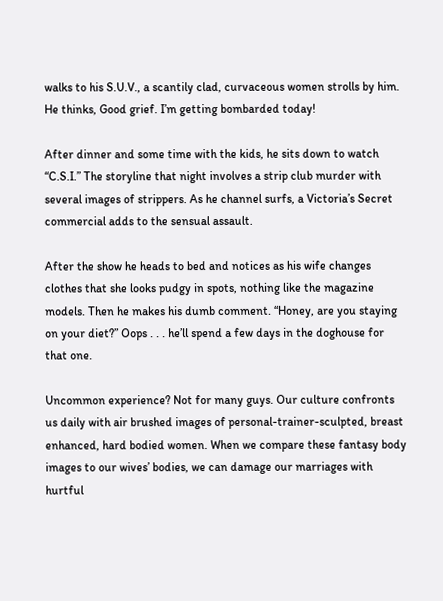walks to his S.U.V., a scantily clad, curvaceous women strolls by him. He thinks, Good grief. I’m getting bombarded today!

After dinner and some time with the kids, he sits down to watch “C.S.I.” The storyline that night involves a strip club murder with several images of strippers. As he channel surfs, a Victoria’s Secret commercial adds to the sensual assault.

After the show he heads to bed and notices as his wife changes clothes that she looks pudgy in spots, nothing like the magazine models. Then he makes his dumb comment. “Honey, are you staying on your diet?” Oops . . . he’ll spend a few days in the doghouse for that one.

Uncommon experience? Not for many guys. Our culture confronts us daily with air brushed images of personal-trainer-sculpted, breast enhanced, hard bodied women. When we compare these fantasy body images to our wives’ bodies, we can damage our marriages with hurtful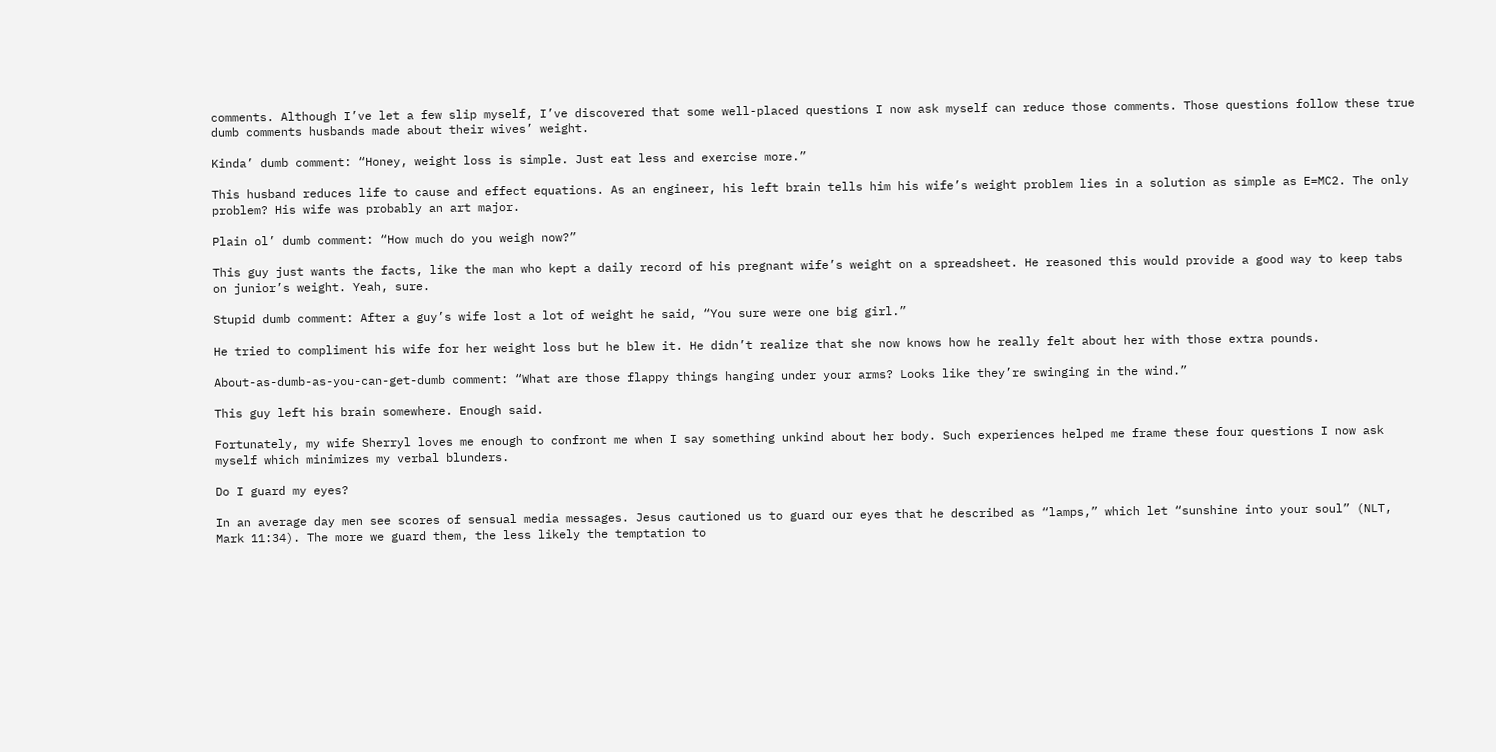comments. Although I’ve let a few slip myself, I’ve discovered that some well-placed questions I now ask myself can reduce those comments. Those questions follow these true dumb comments husbands made about their wives’ weight.

Kinda’ dumb comment: “Honey, weight loss is simple. Just eat less and exercise more.”

This husband reduces life to cause and effect equations. As an engineer, his left brain tells him his wife’s weight problem lies in a solution as simple as E=MC2. The only problem? His wife was probably an art major.

Plain ol’ dumb comment: “How much do you weigh now?”

This guy just wants the facts, like the man who kept a daily record of his pregnant wife’s weight on a spreadsheet. He reasoned this would provide a good way to keep tabs on junior’s weight. Yeah, sure.

Stupid dumb comment: After a guy’s wife lost a lot of weight he said, “You sure were one big girl.”

He tried to compliment his wife for her weight loss but he blew it. He didn’t realize that she now knows how he really felt about her with those extra pounds.

About-as-dumb-as-you-can-get-dumb comment: “What are those flappy things hanging under your arms? Looks like they’re swinging in the wind.”

This guy left his brain somewhere. Enough said.

Fortunately, my wife Sherryl loves me enough to confront me when I say something unkind about her body. Such experiences helped me frame these four questions I now ask myself which minimizes my verbal blunders.

Do I guard my eyes?

In an average day men see scores of sensual media messages. Jesus cautioned us to guard our eyes that he described as “lamps,” which let “sunshine into your soul” (NLT, Mark 11:34). The more we guard them, the less likely the temptation to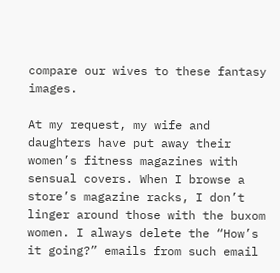compare our wives to these fantasy images.

At my request, my wife and daughters have put away their women’s fitness magazines with sensual covers. When I browse a store’s magazine racks, I don’t linger around those with the buxom women. I always delete the “How’s it going?” emails from such email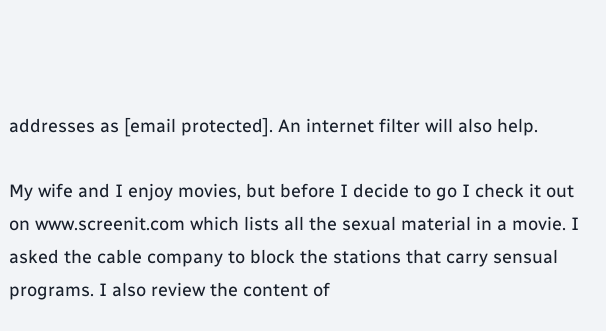addresses as [email protected]. An internet filter will also help.

My wife and I enjoy movies, but before I decide to go I check it out on www.screenit.com which lists all the sexual material in a movie. I asked the cable company to block the stations that carry sensual programs. I also review the content of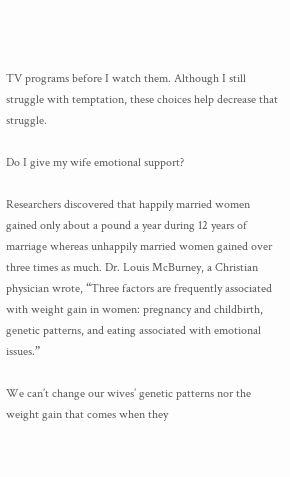TV programs before I watch them. Although I still struggle with temptation, these choices help decrease that struggle.

Do I give my wife emotional support?

Researchers discovered that happily married women gained only about a pound a year during 12 years of marriage whereas unhappily married women gained over three times as much. Dr. Louis McBurney, a Christian physician wrote, “Three factors are frequently associated with weight gain in women: pregnancy and childbirth, genetic patterns, and eating associated with emotional issues.”

We can’t change our wives’ genetic patterns nor the weight gain that comes when they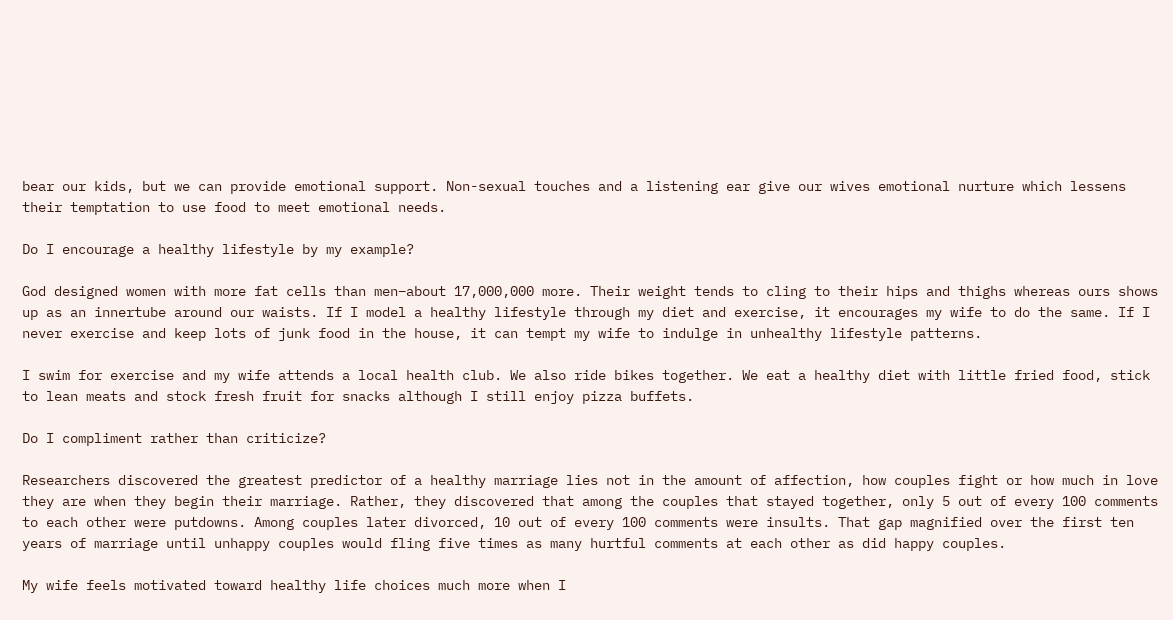bear our kids, but we can provide emotional support. Non-sexual touches and a listening ear give our wives emotional nurture which lessens their temptation to use food to meet emotional needs.

Do I encourage a healthy lifestyle by my example?

God designed women with more fat cells than men–about 17,000,000 more. Their weight tends to cling to their hips and thighs whereas ours shows up as an innertube around our waists. If I model a healthy lifestyle through my diet and exercise, it encourages my wife to do the same. If I never exercise and keep lots of junk food in the house, it can tempt my wife to indulge in unhealthy lifestyle patterns.

I swim for exercise and my wife attends a local health club. We also ride bikes together. We eat a healthy diet with little fried food, stick to lean meats and stock fresh fruit for snacks although I still enjoy pizza buffets.

Do I compliment rather than criticize?

Researchers discovered the greatest predictor of a healthy marriage lies not in the amount of affection, how couples fight or how much in love they are when they begin their marriage. Rather, they discovered that among the couples that stayed together, only 5 out of every 100 comments to each other were putdowns. Among couples later divorced, 10 out of every 100 comments were insults. That gap magnified over the first ten years of marriage until unhappy couples would fling five times as many hurtful comments at each other as did happy couples.

My wife feels motivated toward healthy life choices much more when I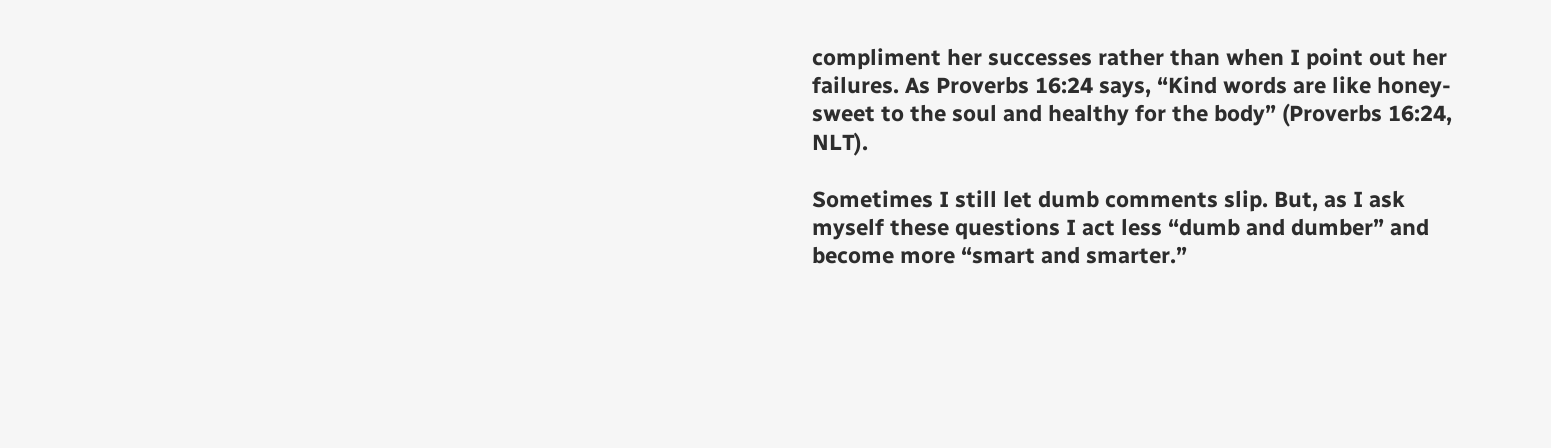compliment her successes rather than when I point out her failures. As Proverbs 16:24 says, “Kind words are like honey-sweet to the soul and healthy for the body” (Proverbs 16:24, NLT).

Sometimes I still let dumb comments slip. But, as I ask myself these questions I act less “dumb and dumber” and become more “smart and smarter.”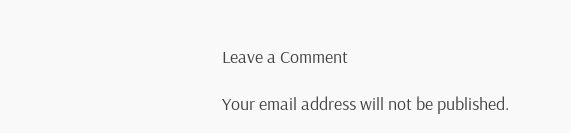Leave a Comment

Your email address will not be published.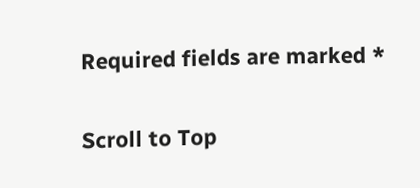Required fields are marked *

Scroll to Top